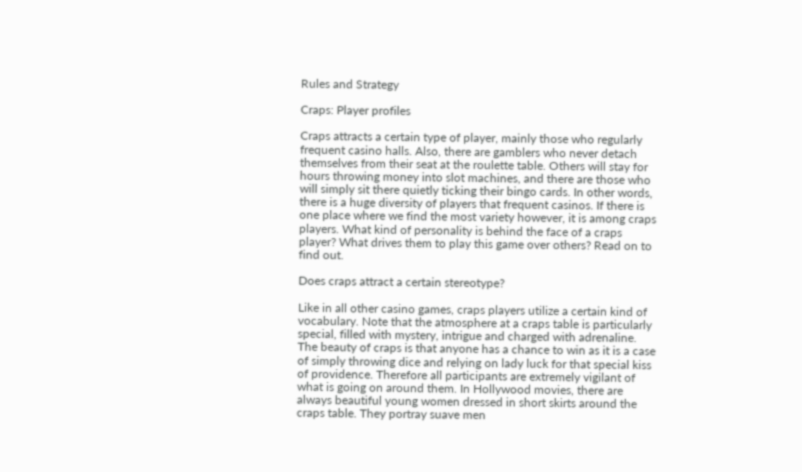Rules and Strategy

Craps: Player profiles

Craps attracts a certain type of player, mainly those who regularly frequent casino halls. Also, there are gamblers who never detach themselves from their seat at the roulette table. Others will stay for hours throwing money into slot machines, and there are those who will simply sit there quietly ticking their bingo cards. In other words, there is a huge diversity of players that frequent casinos. If there is one place where we find the most variety however, it is among craps players. What kind of personality is behind the face of a craps player? What drives them to play this game over others? Read on to find out.

Does craps attract a certain stereotype?

Like in all other casino games, craps players utilize a certain kind of vocabulary. Note that the atmosphere at a craps table is particularly special, filled with mystery, intrigue and charged with adrenaline. The beauty of craps is that anyone has a chance to win as it is a case of simply throwing dice and relying on lady luck for that special kiss of providence. Therefore all participants are extremely vigilant of what is going on around them. In Hollywood movies, there are always beautiful young women dressed in short skirts around the craps table. They portray suave men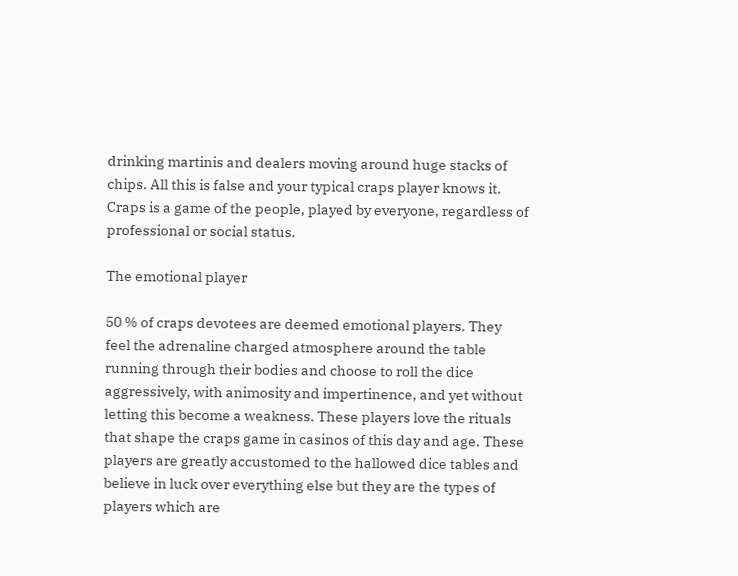drinking martinis and dealers moving around huge stacks of chips. All this is false and your typical craps player knows it. Craps is a game of the people, played by everyone, regardless of professional or social status.

The emotional player

50 % of craps devotees are deemed emotional players. They feel the adrenaline charged atmosphere around the table running through their bodies and choose to roll the dice aggressively, with animosity and impertinence, and yet without letting this become a weakness. These players love the rituals that shape the craps game in casinos of this day and age. These players are greatly accustomed to the hallowed dice tables and believe in luck over everything else but they are the types of players which are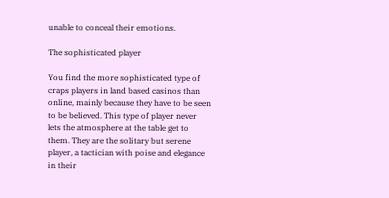unable to conceal their emotions.

The sophisticated player

You find the more sophisticated type of craps players in land based casinos than online, mainly because they have to be seen to be believed. This type of player never lets the atmosphere at the table get to them. They are the solitary but serene player, a tactician with poise and elegance in their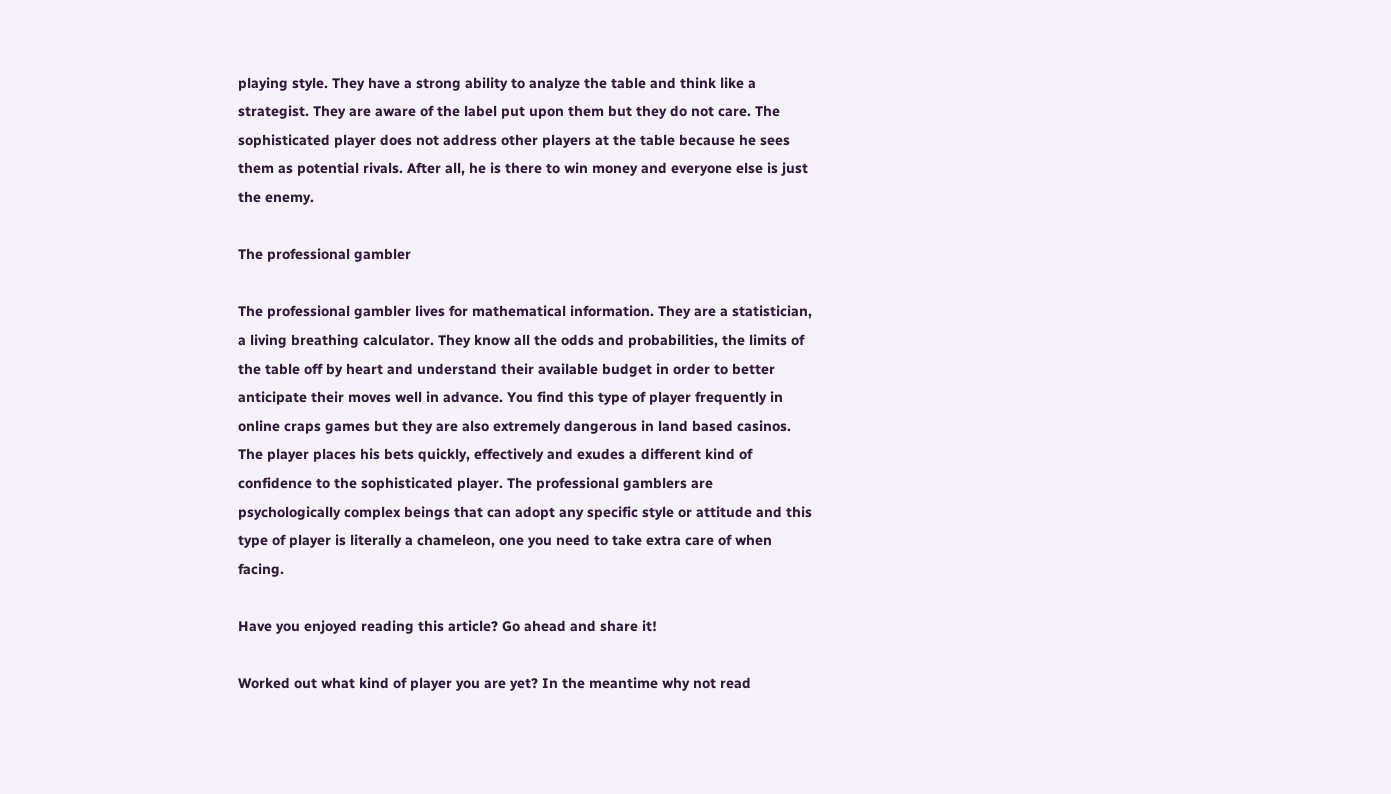playing style. They have a strong ability to analyze the table and think like a strategist. They are aware of the label put upon them but they do not care. The sophisticated player does not address other players at the table because he sees them as potential rivals. After all, he is there to win money and everyone else is just the enemy.

The professional gambler

The professional gambler lives for mathematical information. They are a statistician, a living breathing calculator. They know all the odds and probabilities, the limits of the table off by heart and understand their available budget in order to better anticipate their moves well in advance. You find this type of player frequently in online craps games but they are also extremely dangerous in land based casinos. The player places his bets quickly, effectively and exudes a different kind of confidence to the sophisticated player. The professional gamblers are psychologically complex beings that can adopt any specific style or attitude and this type of player is literally a chameleon, one you need to take extra care of when facing.

Have you enjoyed reading this article? Go ahead and share it!

Worked out what kind of player you are yet? In the meantime why not read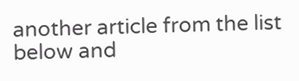another article from the list below and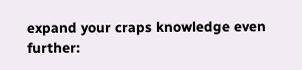expand your craps knowledge even further: